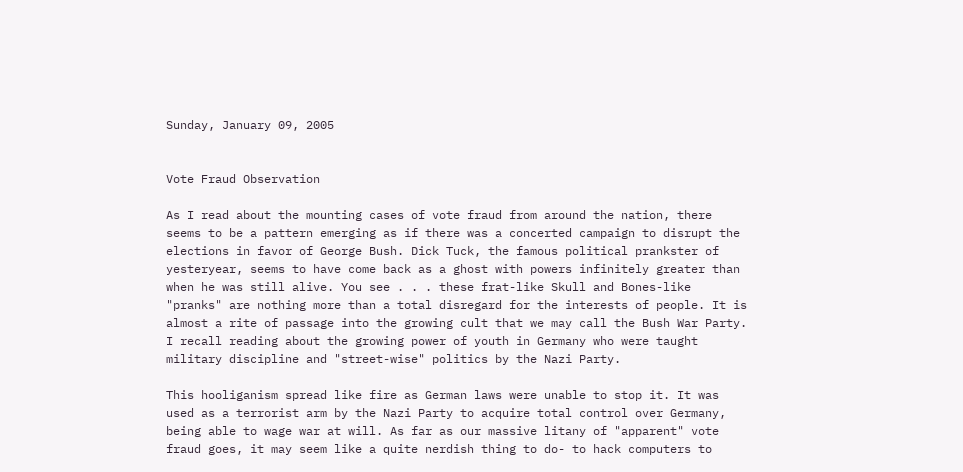Sunday, January 09, 2005


Vote Fraud Observation

As I read about the mounting cases of vote fraud from around the nation, there seems to be a pattern emerging as if there was a concerted campaign to disrupt the elections in favor of George Bush. Dick Tuck, the famous political prankster of yesteryear, seems to have come back as a ghost with powers infinitely greater than when he was still alive. You see . . . these frat-like Skull and Bones-like "pranks" are nothing more than a total disregard for the interests of people. It is almost a rite of passage into the growing cult that we may call the Bush War Party. I recall reading about the growing power of youth in Germany who were taught military discipline and "street-wise" politics by the Nazi Party.

This hooliganism spread like fire as German laws were unable to stop it. It was used as a terrorist arm by the Nazi Party to acquire total control over Germany, being able to wage war at will. As far as our massive litany of "apparent" vote fraud goes, it may seem like a quite nerdish thing to do- to hack computers to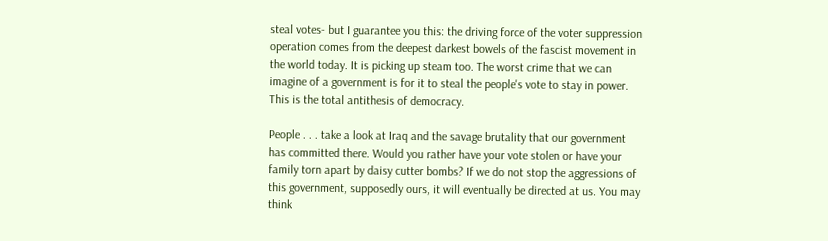steal votes- but I guarantee you this: the driving force of the voter suppression operation comes from the deepest darkest bowels of the fascist movement in the world today. It is picking up steam too. The worst crime that we can imagine of a government is for it to steal the people's vote to stay in power. This is the total antithesis of democracy.

People . . . take a look at Iraq and the savage brutality that our government has committed there. Would you rather have your vote stolen or have your family torn apart by daisy cutter bombs? If we do not stop the aggressions of this government, supposedly ours, it will eventually be directed at us. You may think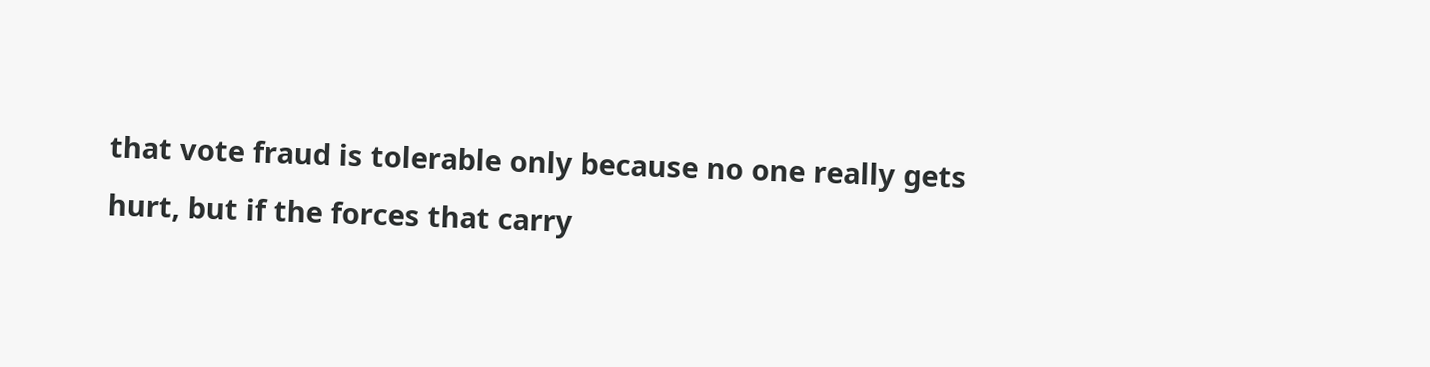that vote fraud is tolerable only because no one really gets hurt, but if the forces that carry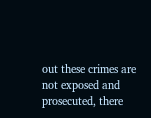out these crimes are not exposed and prosecuted, there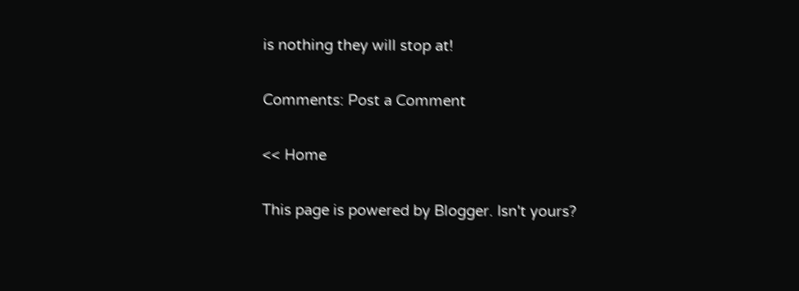is nothing they will stop at!

Comments: Post a Comment

<< Home

This page is powered by Blogger. Isn't yours?